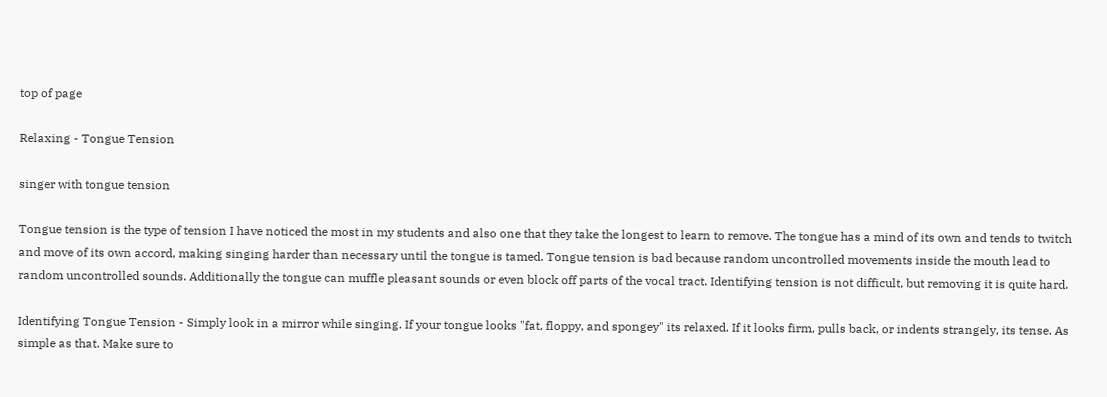top of page

Relaxing - Tongue Tension

singer with tongue tension

Tongue tension is the type of tension I have noticed the most in my students and also one that they take the longest to learn to remove. The tongue has a mind of its own and tends to twitch and move of its own accord, making singing harder than necessary until the tongue is tamed. Tongue tension is bad because random uncontrolled movements inside the mouth lead to random uncontrolled sounds. Additionally the tongue can muffle pleasant sounds or even block off parts of the vocal tract. Identifying tension is not difficult, but removing it is quite hard.

Identifying Tongue Tension - Simply look in a mirror while singing. If your tongue looks "fat, floppy, and spongey" its relaxed. If it looks firm, pulls back, or indents strangely, its tense. As simple as that. Make sure to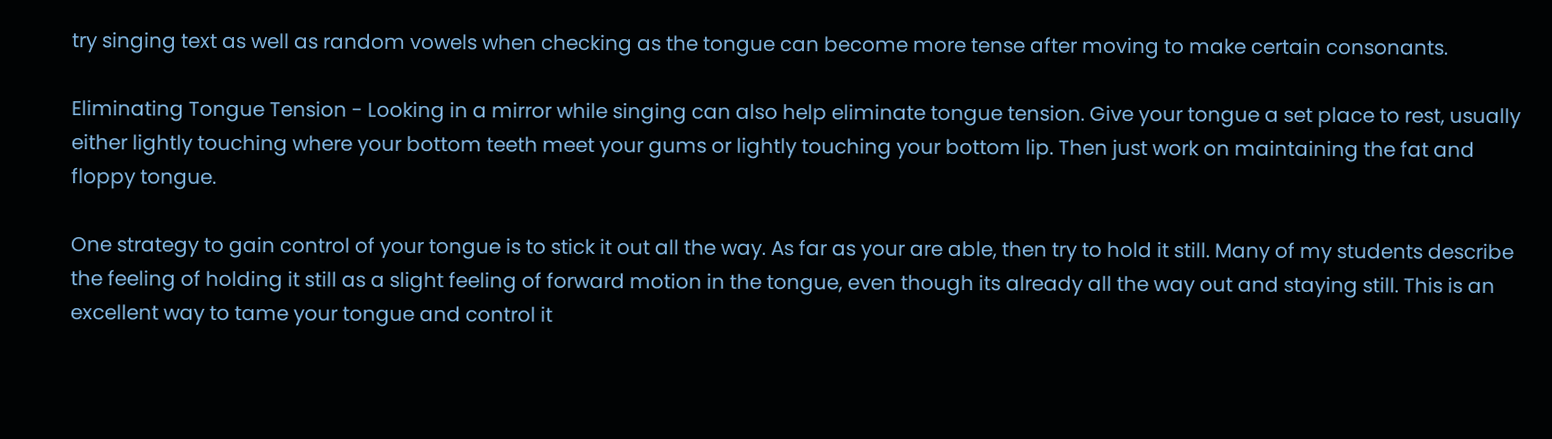try singing text as well as random vowels when checking as the tongue can become more tense after moving to make certain consonants.

Eliminating Tongue Tension - Looking in a mirror while singing can also help eliminate tongue tension. Give your tongue a set place to rest, usually either lightly touching where your bottom teeth meet your gums or lightly touching your bottom lip. Then just work on maintaining the fat and floppy tongue.

One strategy to gain control of your tongue is to stick it out all the way. As far as your are able, then try to hold it still. Many of my students describe the feeling of holding it still as a slight feeling of forward motion in the tongue, even though its already all the way out and staying still. This is an excellent way to tame your tongue and control it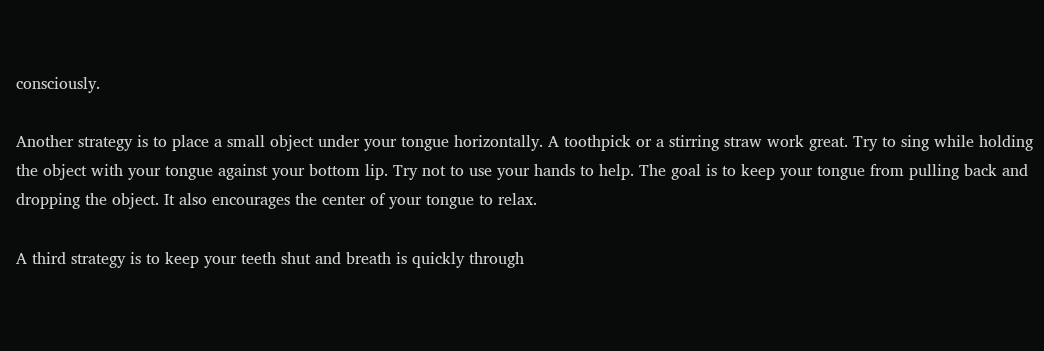consciously.

Another strategy is to place a small object under your tongue horizontally. A toothpick or a stirring straw work great. Try to sing while holding the object with your tongue against your bottom lip. Try not to use your hands to help. The goal is to keep your tongue from pulling back and dropping the object. It also encourages the center of your tongue to relax.

A third strategy is to keep your teeth shut and breath is quickly through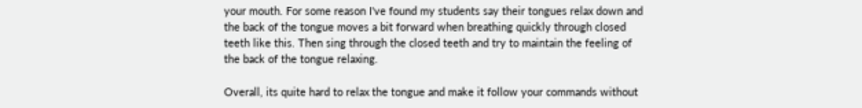your mouth. For some reason I've found my students say their tongues relax down and the back of the tongue moves a bit forward when breathing quickly through closed teeth like this. Then sing through the closed teeth and try to maintain the feeling of the back of the tongue relaxing.

Overall, its quite hard to relax the tongue and make it follow your commands without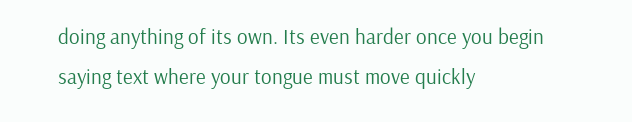doing anything of its own. Its even harder once you begin saying text where your tongue must move quickly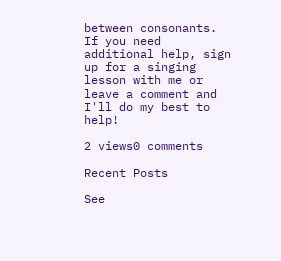between consonants. If you need additional help, sign up for a singing lesson with me or leave a comment and I'll do my best to help!

2 views0 comments

Recent Posts

See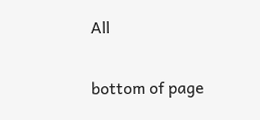All


bottom of page